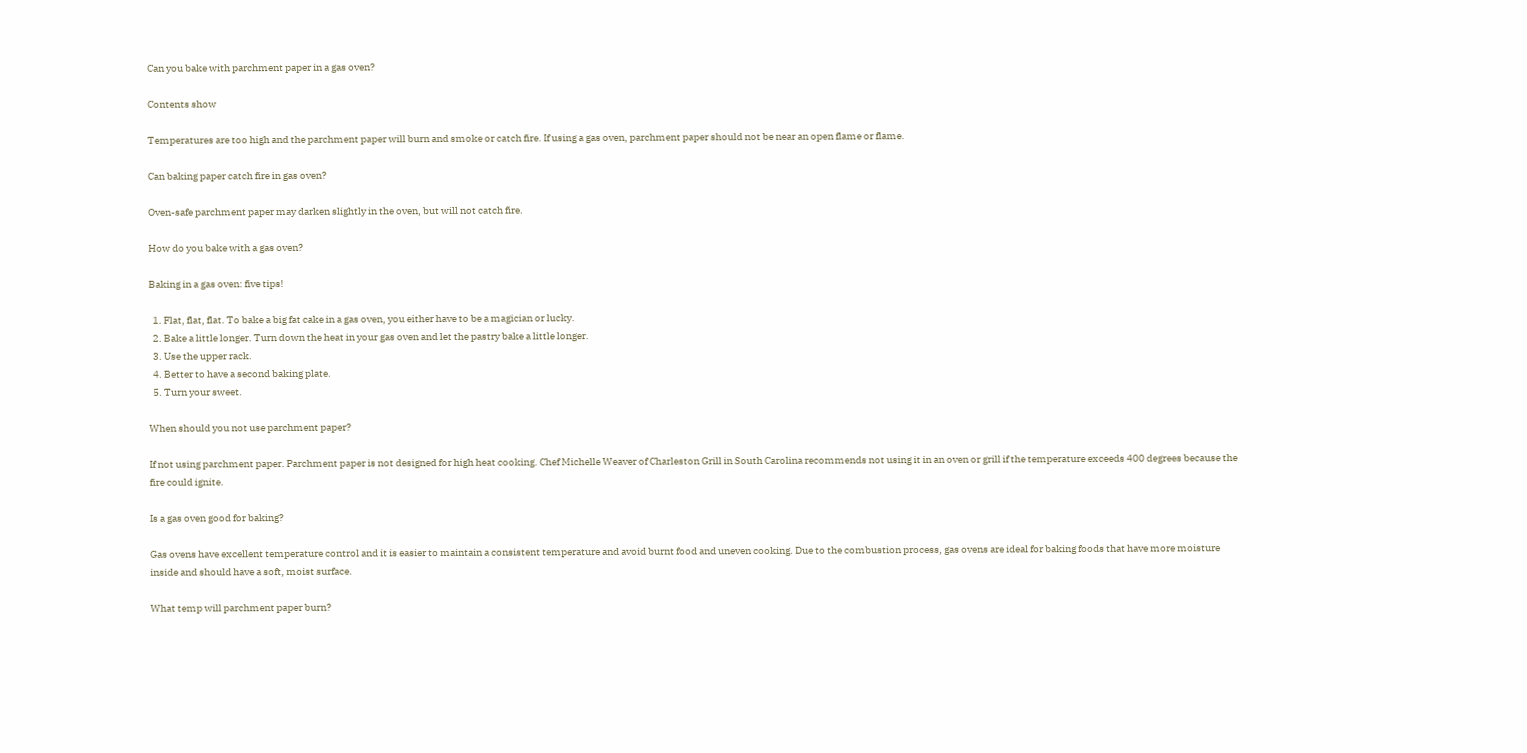Can you bake with parchment paper in a gas oven?

Contents show

Temperatures are too high and the parchment paper will burn and smoke or catch fire. If using a gas oven, parchment paper should not be near an open flame or flame.

Can baking paper catch fire in gas oven?

Oven-safe parchment paper may darken slightly in the oven, but will not catch fire.

How do you bake with a gas oven?

Baking in a gas oven: five tips!

  1. Flat, flat, flat. To bake a big fat cake in a gas oven, you either have to be a magician or lucky.
  2. Bake a little longer. Turn down the heat in your gas oven and let the pastry bake a little longer.
  3. Use the upper rack.
  4. Better to have a second baking plate.
  5. Turn your sweet.

When should you not use parchment paper?

If not using parchment paper. Parchment paper is not designed for high heat cooking. Chef Michelle Weaver of Charleston Grill in South Carolina recommends not using it in an oven or grill if the temperature exceeds 400 degrees because the fire could ignite.

Is a gas oven good for baking?

Gas ovens have excellent temperature control and it is easier to maintain a consistent temperature and avoid burnt food and uneven cooking. Due to the combustion process, gas ovens are ideal for baking foods that have more moisture inside and should have a soft, moist surface.

What temp will parchment paper burn?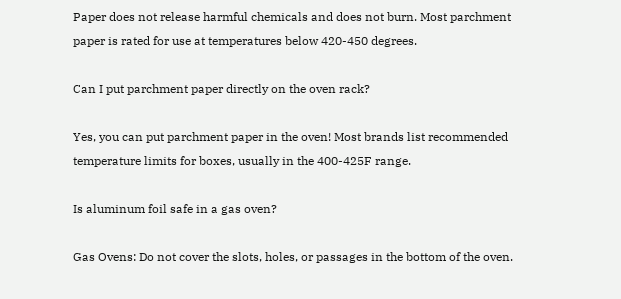Paper does not release harmful chemicals and does not burn. Most parchment paper is rated for use at temperatures below 420-450 degrees.

Can I put parchment paper directly on the oven rack?

Yes, you can put parchment paper in the oven! Most brands list recommended temperature limits for boxes, usually in the 400-425F range.

Is aluminum foil safe in a gas oven?

Gas Ovens: Do not cover the slots, holes, or passages in the bottom of the oven.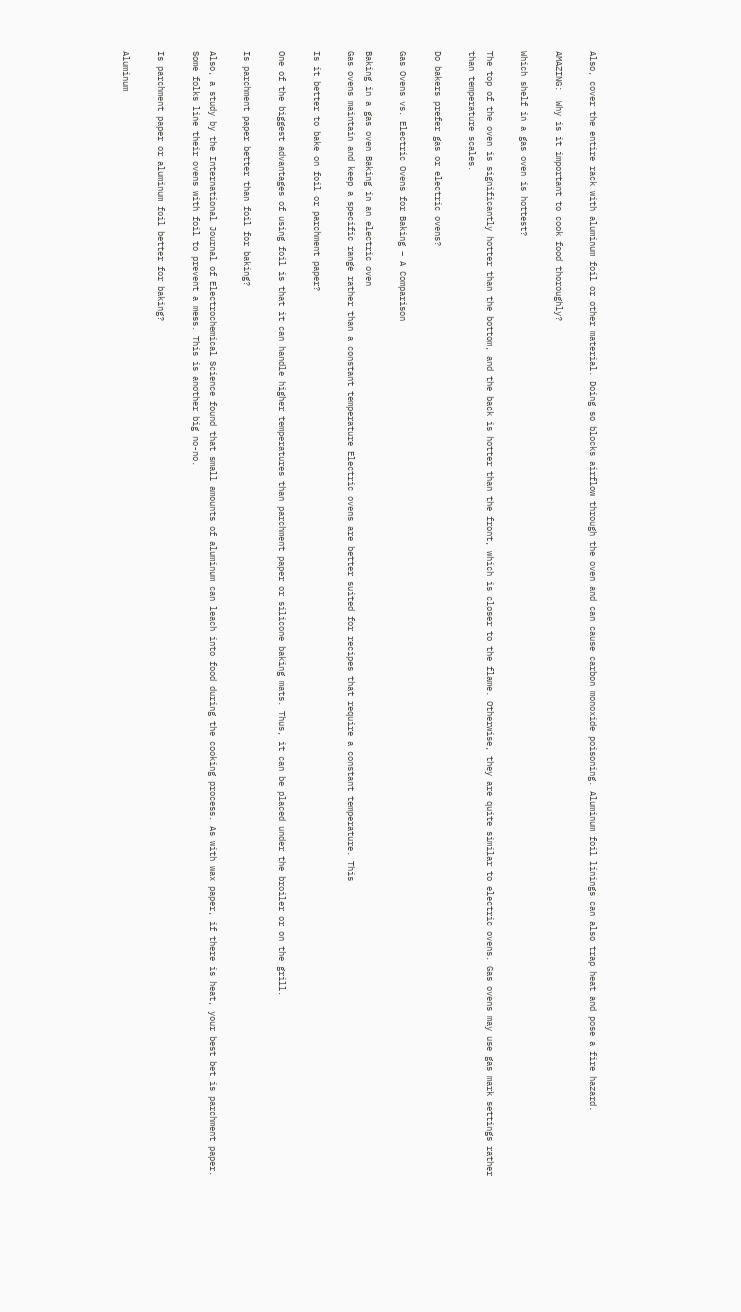Also, cover the entire rack with aluminum foil or other material. Doing so blocks airflow through the oven and can cause carbon monoxide poisoning. Aluminum foil linings can also trap heat and pose a fire hazard.

AMAZING:  Why is it important to cook food thoroughly?

Which shelf in a gas oven is hottest?

The top of the oven is significantly hotter than the bottom, and the back is hotter than the front, which is closer to the flame. Otherwise, they are quite similar to electric ovens. Gas ovens may use gas mark settings rather than temperature scales.

Do bakers prefer gas or electric ovens?

Gas Ovens vs. Electric Ovens for Baking – A Comparison

Baking in a gas oven Baking in an electric oven
Gas ovens maintain and keep a specific range rather than a constant temperature Electric ovens are better suited for recipes that require a constant temperature. This

Is it better to bake on foil or parchment paper?

One of the biggest advantages of using foil is that it can handle higher temperatures than parchment paper or silicone baking mats. Thus, it can be placed under the broiler or on the grill.

Is parchment paper better than foil for baking?

Also, a study by the International Journal of Electrochemical Science found that small amounts of aluminum can leach into food during the cooking process. As with wax paper, if there is heat, your best bet is parchment paper. Some folks line their ovens with foil to prevent a mess. This is another big no-no.

Is parchment paper or aluminum foil better for baking?

Aluminum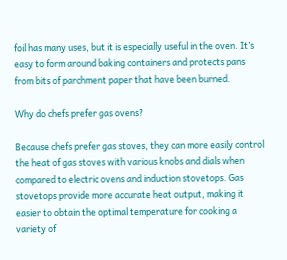foil has many uses, but it is especially useful in the oven. It’s easy to form around baking containers and protects pans from bits of parchment paper that have been burned.

Why do chefs prefer gas ovens?

Because chefs prefer gas stoves, they can more easily control the heat of gas stoves with various knobs and dials when compared to electric ovens and induction stovetops. Gas stovetops provide more accurate heat output, making it easier to obtain the optimal temperature for cooking a variety of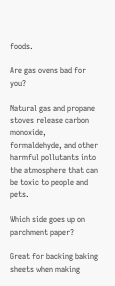foods.

Are gas ovens bad for you?

Natural gas and propane stoves release carbon monoxide, formaldehyde, and other harmful pollutants into the atmosphere that can be toxic to people and pets.

Which side goes up on parchment paper?

Great for backing baking sheets when making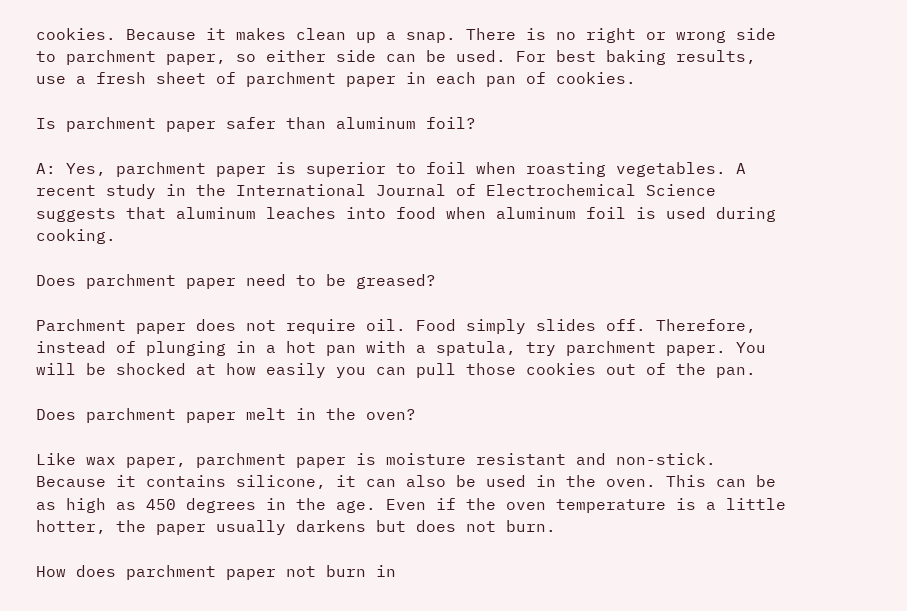cookies. Because it makes clean up a snap. There is no right or wrong side to parchment paper, so either side can be used. For best baking results, use a fresh sheet of parchment paper in each pan of cookies.

Is parchment paper safer than aluminum foil?

A: Yes, parchment paper is superior to foil when roasting vegetables. A recent study in the International Journal of Electrochemical Science suggests that aluminum leaches into food when aluminum foil is used during cooking.

Does parchment paper need to be greased?

Parchment paper does not require oil. Food simply slides off. Therefore, instead of plunging in a hot pan with a spatula, try parchment paper. You will be shocked at how easily you can pull those cookies out of the pan.

Does parchment paper melt in the oven?

Like wax paper, parchment paper is moisture resistant and non-stick. Because it contains silicone, it can also be used in the oven. This can be as high as 450 degrees in the age. Even if the oven temperature is a little hotter, the paper usually darkens but does not burn.

How does parchment paper not burn in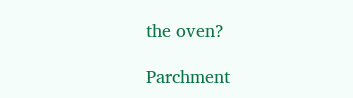the oven?

Parchment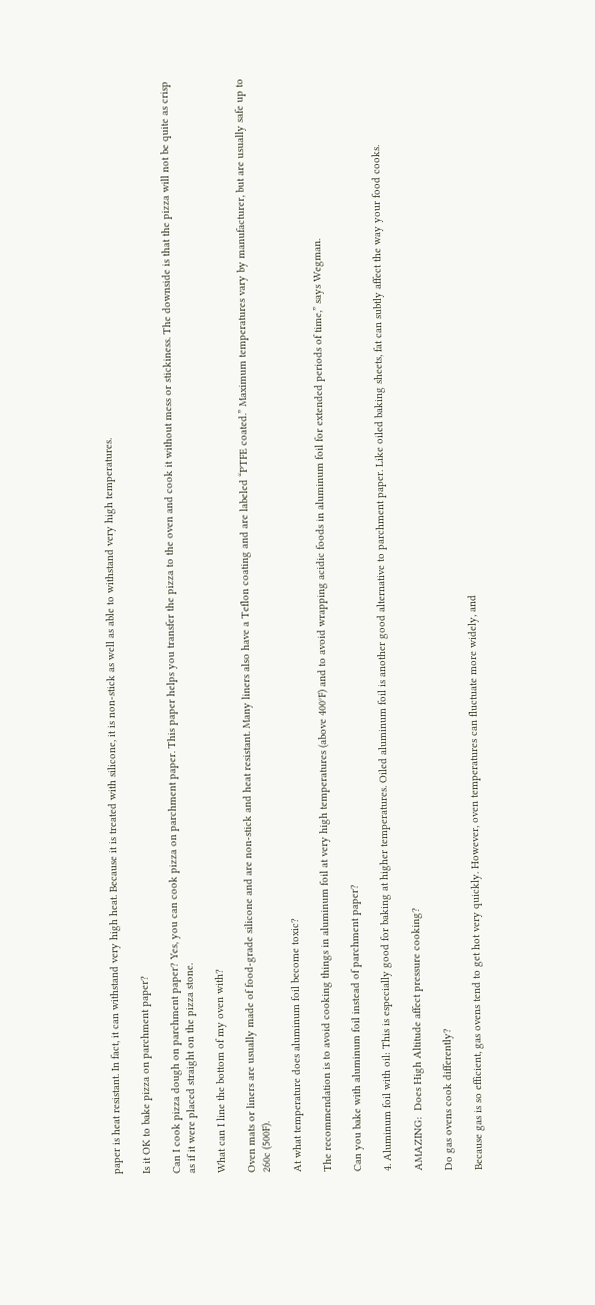paper is heat resistant. In fact, it can withstand very high heat. Because it is treated with silicone, it is non-stick as well as able to withstand very high temperatures.

Is it OK to bake pizza on parchment paper?

Can I cook pizza dough on parchment paper? Yes, you can cook pizza on parchment paper. This paper helps you transfer the pizza to the oven and cook it without mess or stickiness. The downside is that the pizza will not be quite as crisp as if it were placed straight on the pizza stone.

What can I line the bottom of my oven with?

Oven mats or liners are usually made of food-grade silicone and are non-stick and heat resistant. Many liners also have a Teflon coating and are labeled “PTFE coated.” Maximum temperatures vary by manufacturer, but are usually safe up to 260c (500F).

At what temperature does aluminum foil become toxic?

The recommendation is to avoid cooking things in aluminum foil at very high temperatures (above 400°F) and to avoid wrapping acidic foods in aluminum foil for extended periods of time,” says Wegman.

Can you bake with aluminum foil instead of parchment paper?

4. Aluminum foil with oil: This is especially good for baking at higher temperatures. Oiled aluminum foil is another good alternative to parchment paper. Like oiled baking sheets, fat can subtly affect the way your food cooks.

AMAZING:  Does High Altitude affect pressure cooking?

Do gas ovens cook differently?

Because gas is so efficient, gas ovens tend to get hot very quickly. However, oven temperatures can fluctuate more widely, and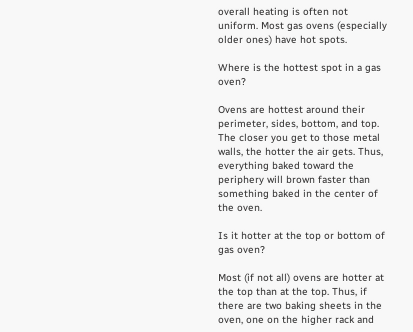overall heating is often not uniform. Most gas ovens (especially older ones) have hot spots.

Where is the hottest spot in a gas oven?

Ovens are hottest around their perimeter, sides, bottom, and top. The closer you get to those metal walls, the hotter the air gets. Thus, everything baked toward the periphery will brown faster than something baked in the center of the oven.

Is it hotter at the top or bottom of gas oven?

Most (if not all) ovens are hotter at the top than at the top. Thus, if there are two baking sheets in the oven, one on the higher rack and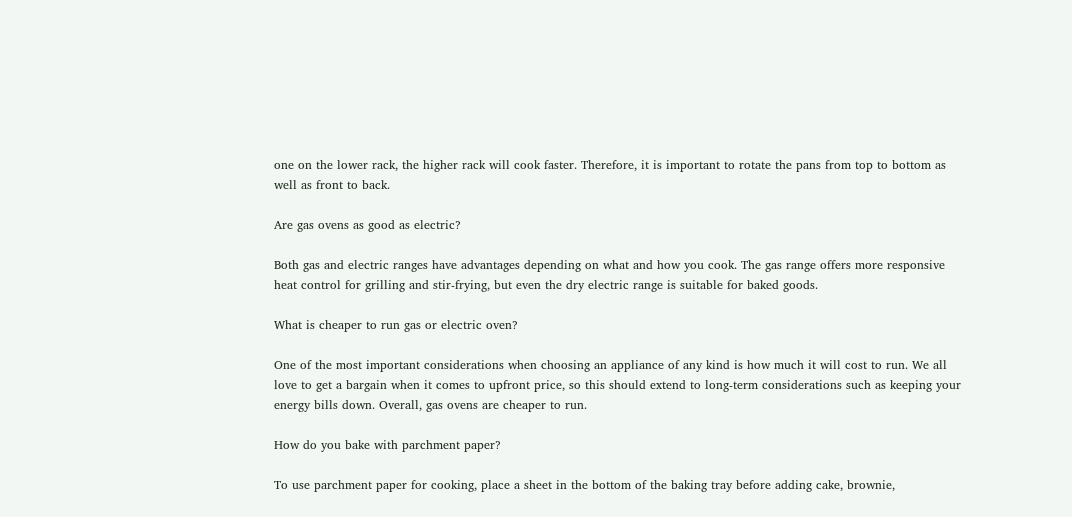one on the lower rack, the higher rack will cook faster. Therefore, it is important to rotate the pans from top to bottom as well as front to back.

Are gas ovens as good as electric?

Both gas and electric ranges have advantages depending on what and how you cook. The gas range offers more responsive heat control for grilling and stir-frying, but even the dry electric range is suitable for baked goods.

What is cheaper to run gas or electric oven?

One of the most important considerations when choosing an appliance of any kind is how much it will cost to run. We all love to get a bargain when it comes to upfront price, so this should extend to long-term considerations such as keeping your energy bills down. Overall, gas ovens are cheaper to run.

How do you bake with parchment paper?

To use parchment paper for cooking, place a sheet in the bottom of the baking tray before adding cake, brownie,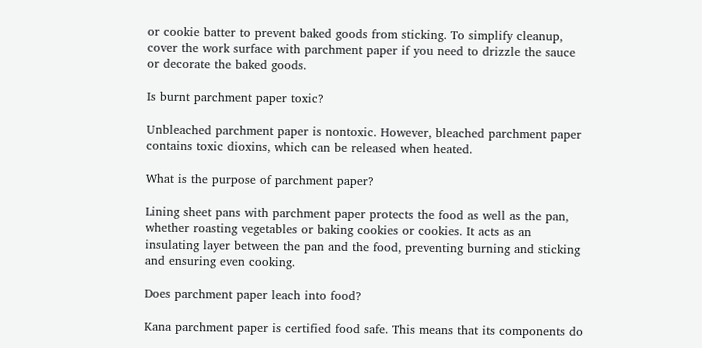or cookie batter to prevent baked goods from sticking. To simplify cleanup, cover the work surface with parchment paper if you need to drizzle the sauce or decorate the baked goods.

Is burnt parchment paper toxic?

Unbleached parchment paper is nontoxic. However, bleached parchment paper contains toxic dioxins, which can be released when heated.

What is the purpose of parchment paper?

Lining sheet pans with parchment paper protects the food as well as the pan, whether roasting vegetables or baking cookies or cookies. It acts as an insulating layer between the pan and the food, preventing burning and sticking and ensuring even cooking.

Does parchment paper leach into food?

Kana parchment paper is certified food safe. This means that its components do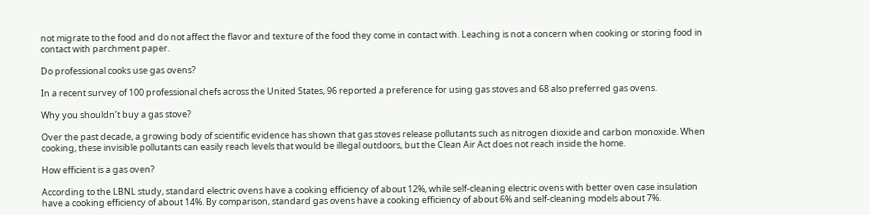not migrate to the food and do not affect the flavor and texture of the food they come in contact with. Leaching is not a concern when cooking or storing food in contact with parchment paper.

Do professional cooks use gas ovens?

In a recent survey of 100 professional chefs across the United States, 96 reported a preference for using gas stoves and 68 also preferred gas ovens.

Why you shouldn’t buy a gas stove?

Over the past decade, a growing body of scientific evidence has shown that gas stoves release pollutants such as nitrogen dioxide and carbon monoxide. When cooking, these invisible pollutants can easily reach levels that would be illegal outdoors, but the Clean Air Act does not reach inside the home.

How efficient is a gas oven?

According to the LBNL study, standard electric ovens have a cooking efficiency of about 12%, while self-cleaning electric ovens with better oven case insulation have a cooking efficiency of about 14%. By comparison, standard gas ovens have a cooking efficiency of about 6% and self-cleaning models about 7%.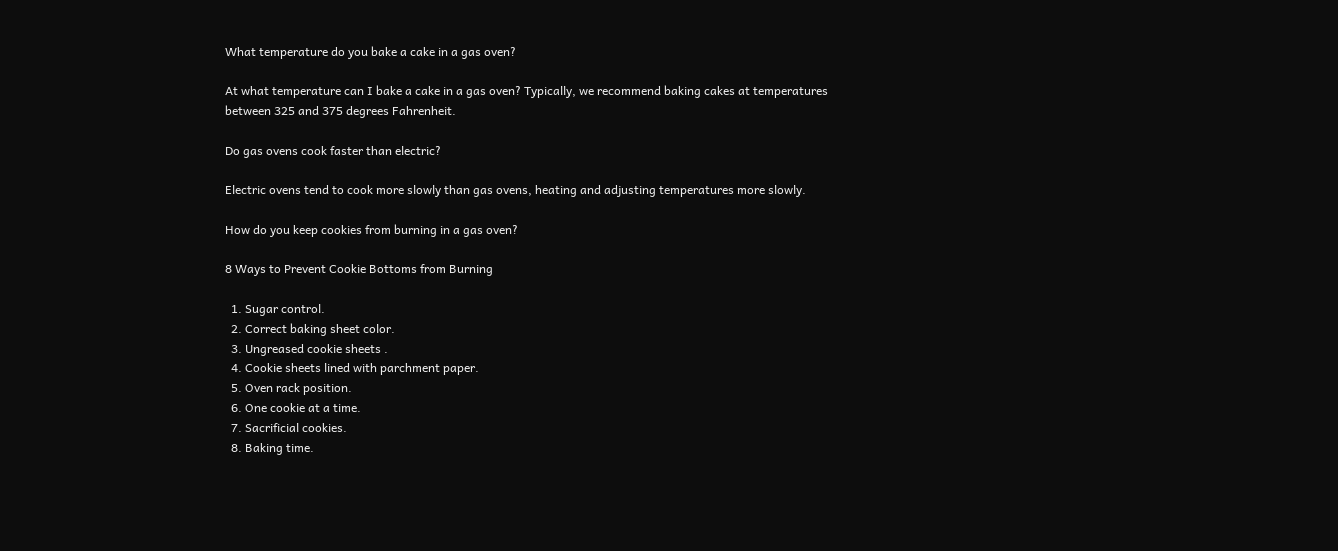What temperature do you bake a cake in a gas oven?

At what temperature can I bake a cake in a gas oven? Typically, we recommend baking cakes at temperatures between 325 and 375 degrees Fahrenheit.

Do gas ovens cook faster than electric?

Electric ovens tend to cook more slowly than gas ovens, heating and adjusting temperatures more slowly.

How do you keep cookies from burning in a gas oven?

8 Ways to Prevent Cookie Bottoms from Burning

  1. Sugar control.
  2. Correct baking sheet color.
  3. Ungreased cookie sheets .
  4. Cookie sheets lined with parchment paper.
  5. Oven rack position.
  6. One cookie at a time.
  7. Sacrificial cookies.
  8. Baking time.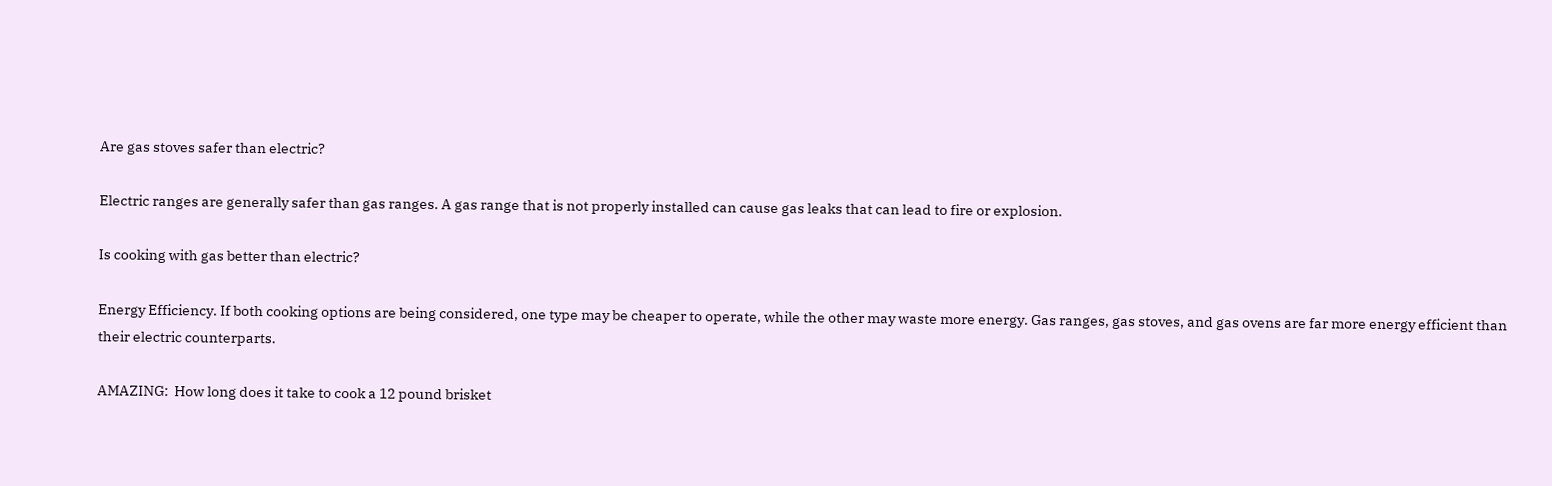Are gas stoves safer than electric?

Electric ranges are generally safer than gas ranges. A gas range that is not properly installed can cause gas leaks that can lead to fire or explosion.

Is cooking with gas better than electric?

Energy Efficiency. If both cooking options are being considered, one type may be cheaper to operate, while the other may waste more energy. Gas ranges, gas stoves, and gas ovens are far more energy efficient than their electric counterparts.

AMAZING:  How long does it take to cook a 12 pound brisket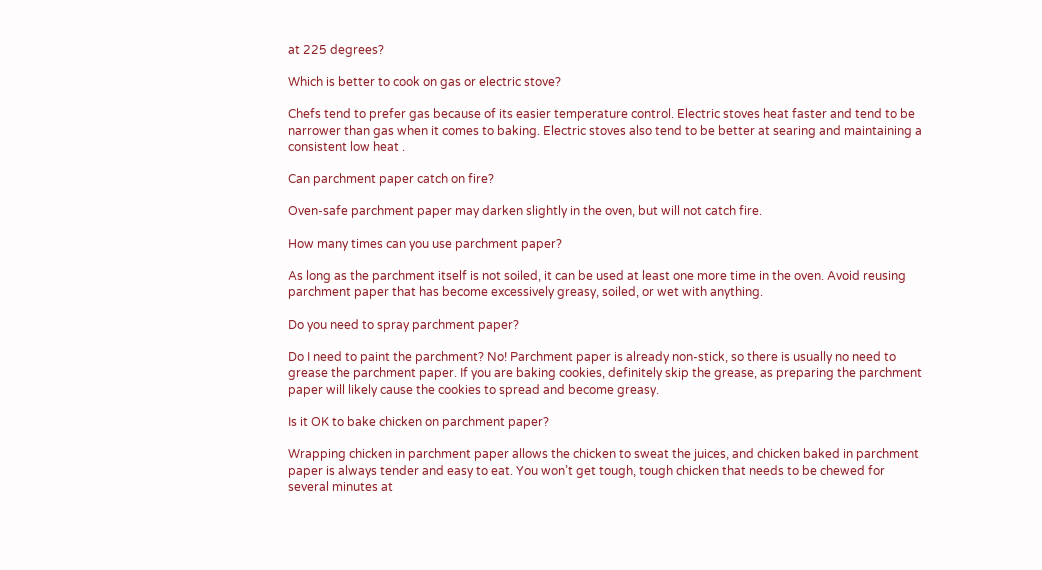at 225 degrees?

Which is better to cook on gas or electric stove?

Chefs tend to prefer gas because of its easier temperature control. Electric stoves heat faster and tend to be narrower than gas when it comes to baking. Electric stoves also tend to be better at searing and maintaining a consistent low heat .

Can parchment paper catch on fire?

Oven-safe parchment paper may darken slightly in the oven, but will not catch fire.

How many times can you use parchment paper?

As long as the parchment itself is not soiled, it can be used at least one more time in the oven. Avoid reusing parchment paper that has become excessively greasy, soiled, or wet with anything.

Do you need to spray parchment paper?

Do I need to paint the parchment? No! Parchment paper is already non-stick, so there is usually no need to grease the parchment paper. If you are baking cookies, definitely skip the grease, as preparing the parchment paper will likely cause the cookies to spread and become greasy.

Is it OK to bake chicken on parchment paper?

Wrapping chicken in parchment paper allows the chicken to sweat the juices, and chicken baked in parchment paper is always tender and easy to eat. You won’t get tough, tough chicken that needs to be chewed for several minutes at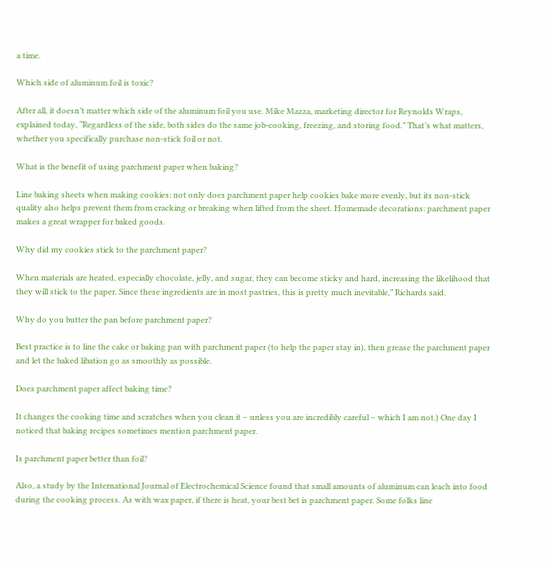a time.

Which side of aluminum foil is toxic?

After all, it doesn’t matter which side of the aluminum foil you use. Mike Mazza, marketing director for Reynolds Wraps, explained today, “Regardless of the side, both sides do the same job-cooking, freezing, and storing food.” That’s what matters, whether you specifically purchase non-stick foil or not.

What is the benefit of using parchment paper when baking?

Line baking sheets when making cookies: not only does parchment paper help cookies bake more evenly, but its non-stick quality also helps prevent them from cracking or breaking when lifted from the sheet. Homemade decorations: parchment paper makes a great wrapper for baked goods.

Why did my cookies stick to the parchment paper?

When materials are heated, especially chocolate, jelly, and sugar, they can become sticky and hard, increasing the likelihood that they will stick to the paper. Since these ingredients are in most pastries, this is pretty much inevitable,” Richards said.

Why do you butter the pan before parchment paper?

Best practice is to line the cake or baking pan with parchment paper (to help the paper stay in), then grease the parchment paper and let the baked libation go as smoothly as possible.

Does parchment paper affect baking time?

It changes the cooking time and scratches when you clean it – unless you are incredibly careful – which I am not.) One day I noticed that baking recipes sometimes mention parchment paper.

Is parchment paper better than foil?

Also, a study by the International Journal of Electrochemical Science found that small amounts of aluminum can leach into food during the cooking process. As with wax paper, if there is heat, your best bet is parchment paper. Some folks line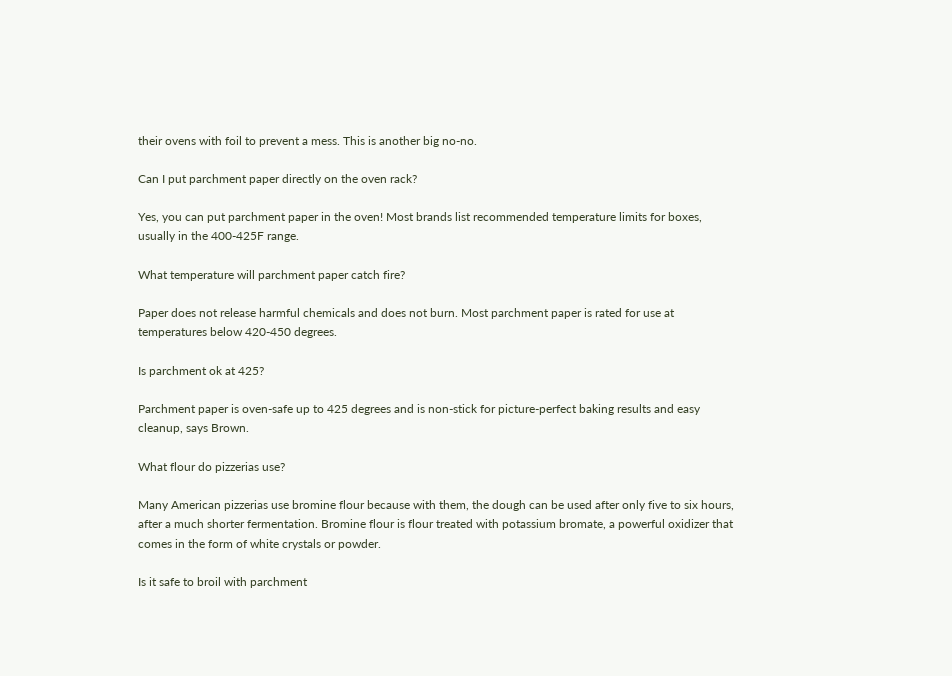their ovens with foil to prevent a mess. This is another big no-no.

Can I put parchment paper directly on the oven rack?

Yes, you can put parchment paper in the oven! Most brands list recommended temperature limits for boxes, usually in the 400-425F range.

What temperature will parchment paper catch fire?

Paper does not release harmful chemicals and does not burn. Most parchment paper is rated for use at temperatures below 420-450 degrees.

Is parchment ok at 425?

Parchment paper is oven-safe up to 425 degrees and is non-stick for picture-perfect baking results and easy cleanup, says Brown.

What flour do pizzerias use?

Many American pizzerias use bromine flour because with them, the dough can be used after only five to six hours, after a much shorter fermentation. Bromine flour is flour treated with potassium bromate, a powerful oxidizer that comes in the form of white crystals or powder.

Is it safe to broil with parchment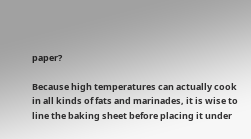paper?

Because high temperatures can actually cook in all kinds of fats and marinades, it is wise to line the baking sheet before placing it under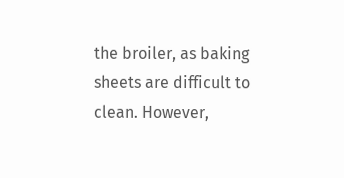the broiler, as baking sheets are difficult to clean. However,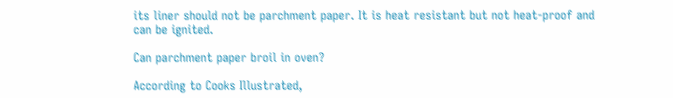its liner should not be parchment paper. It is heat resistant but not heat-proof and can be ignited.

Can parchment paper broil in oven?

According to Cooks Illustrated,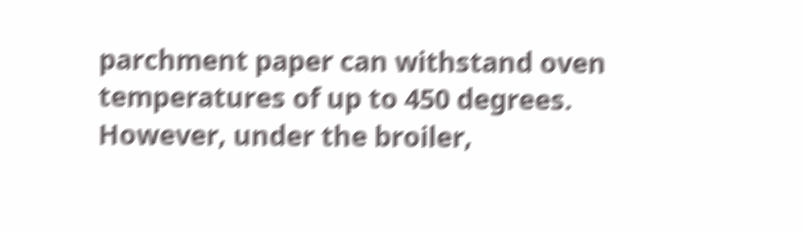parchment paper can withstand oven temperatures of up to 450 degrees. However, under the broiler,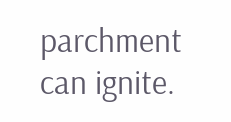parchment can ignite.